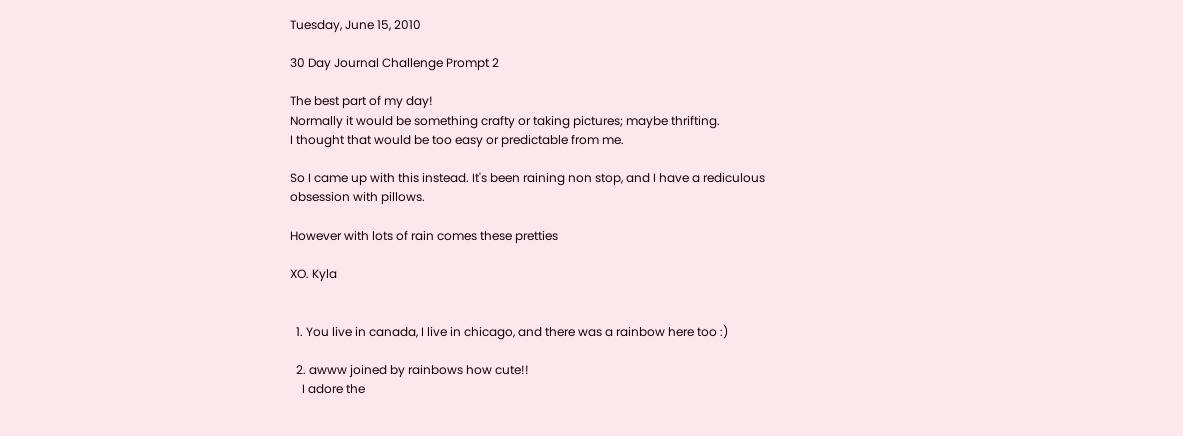Tuesday, June 15, 2010

30 Day Journal Challenge Prompt 2

The best part of my day!
Normally it would be something crafty or taking pictures; maybe thrifting.
I thought that would be too easy or predictable from me.

So I came up with this instead. It's been raining non stop, and I have a rediculous obsession with pillows.

However with lots of rain comes these pretties

XO. Kyla


  1. You live in canada, I live in chicago, and there was a rainbow here too :)

  2. awww joined by rainbows how cute!!
    I adore the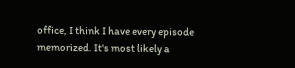office, I think I have every episode memorized. It's most likely a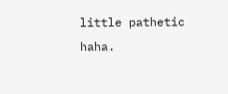little pathetic haha.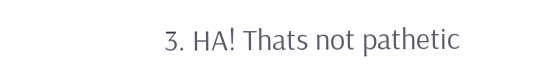3. HA! Thats not pathetic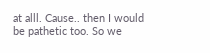at alll. Cause.. then I would be pathetic too. So we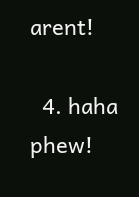arent!

  4. haha phew!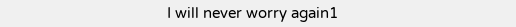I will never worry again1